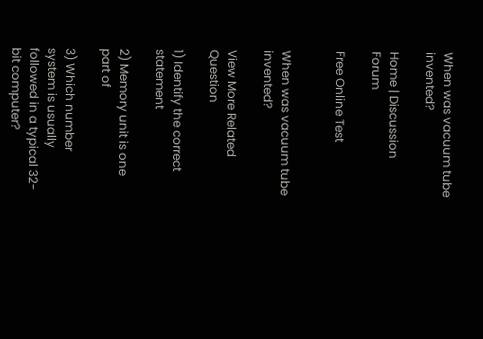When was vacuum tube invented?

Home | Discussion Forum

Free Online Test


When was vacuum tube invented?

View More Related Question

1) Identify the correct statement

2) Memory unit is one part of

3) Which number system is usually followed in a typical 32-bit computer?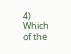4) Which of the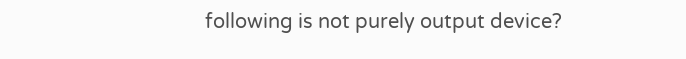following is not purely output device?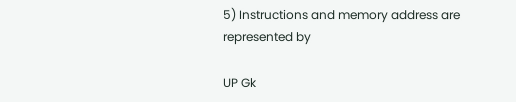5) Instructions and memory address are represented by

UP Gk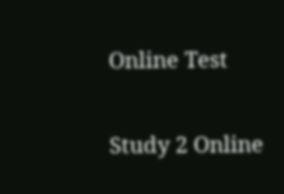Online Test


Study 2 Online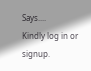Says....
Kindly log in or signup.